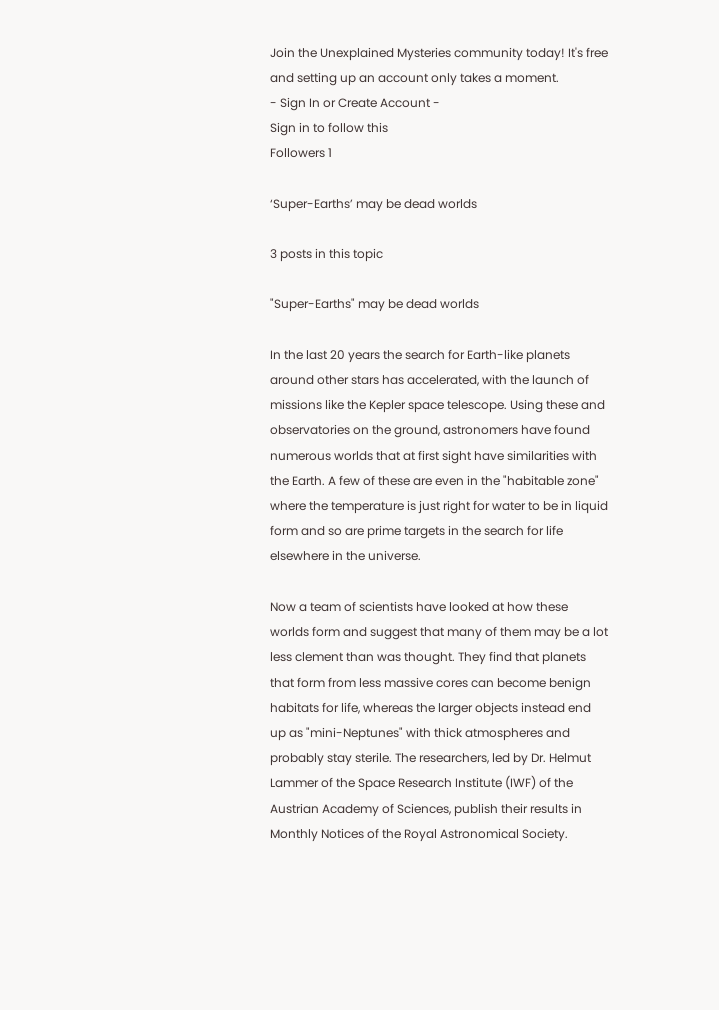Join the Unexplained Mysteries community today! It's free and setting up an account only takes a moment.
- Sign In or Create Account -
Sign in to follow this
Followers 1

‘Super-Earths’ may be dead worlds

3 posts in this topic

"Super-Earths" may be dead worlds

In the last 20 years the search for Earth-like planets around other stars has accelerated, with the launch of missions like the Kepler space telescope. Using these and observatories on the ground, astronomers have found numerous worlds that at first sight have similarities with the Earth. A few of these are even in the "habitable zone" where the temperature is just right for water to be in liquid form and so are prime targets in the search for life elsewhere in the universe.

Now a team of scientists have looked at how these worlds form and suggest that many of them may be a lot less clement than was thought. They find that planets that form from less massive cores can become benign habitats for life, whereas the larger objects instead end up as "mini-Neptunes" with thick atmospheres and probably stay sterile. The researchers, led by Dr. Helmut Lammer of the Space Research Institute (IWF) of the Austrian Academy of Sciences, publish their results in Monthly Notices of the Royal Astronomical Society.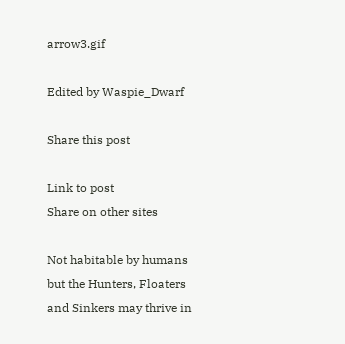arrow3.gif

Edited by Waspie_Dwarf

Share this post

Link to post
Share on other sites

Not habitable by humans but the Hunters, Floaters and Sinkers may thrive in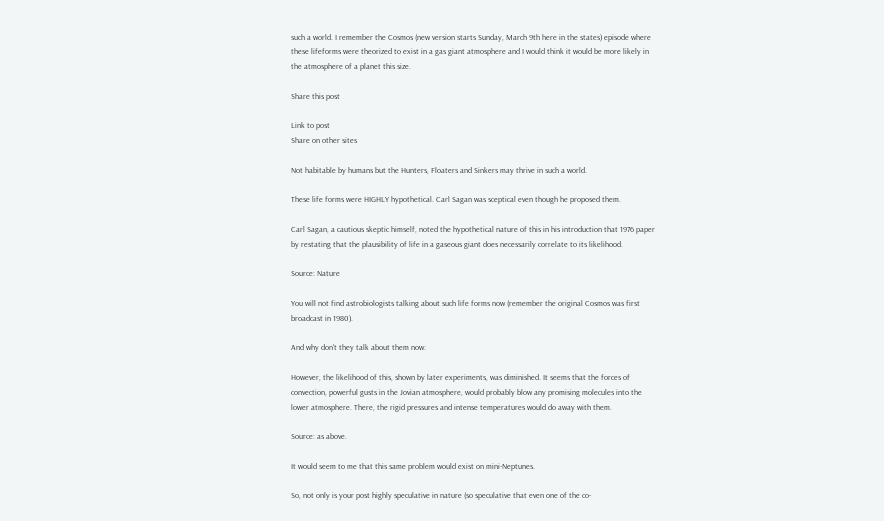such a world. I remember the Cosmos (new version starts Sunday, March 9th here in the states) episode where these lifeforms were theorized to exist in a gas giant atmosphere and I would think it would be more likely in the atmosphere of a planet this size.

Share this post

Link to post
Share on other sites

Not habitable by humans but the Hunters, Floaters and Sinkers may thrive in such a world.

These life forms were HIGHLY hypothetical. Carl Sagan was sceptical even though he proposed them.

Carl Sagan, a cautious skeptic himself, noted the hypothetical nature of this in his introduction that 1976 paper by restating that the plausibility of life in a gaseous giant does necessarily correlate to its likelihood.

Source: Nature

You will not find astrobiologists talking about such life forms now (remember the original Cosmos was first broadcast in 1980).

And why don't they talk about them now:

However, the likelihood of this, shown by later experiments, was diminished. It seems that the forces of convection, powerful gusts in the Jovian atmosphere, would probably blow any promising molecules into the lower atmosphere. There, the rigid pressures and intense temperatures would do away with them.

Source: as above.

It would seem to me that this same problem would exist on mini-Neptunes.

So, not only is your post highly speculative in nature (so speculative that even one of the co-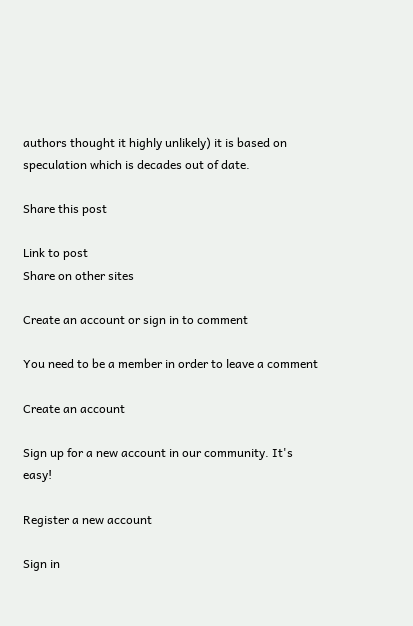authors thought it highly unlikely) it is based on speculation which is decades out of date.

Share this post

Link to post
Share on other sites

Create an account or sign in to comment

You need to be a member in order to leave a comment

Create an account

Sign up for a new account in our community. It's easy!

Register a new account

Sign in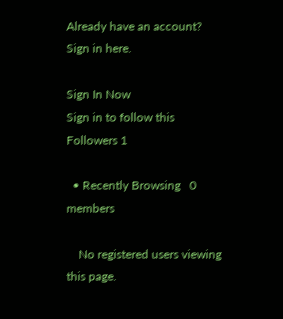Already have an account? Sign in here.

Sign In Now
Sign in to follow this
Followers 1

  • Recently Browsing   0 members

    No registered users viewing this page.